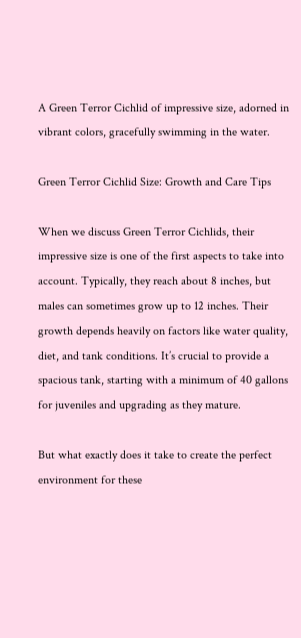A Green Terror Cichlid of impressive size, adorned in vibrant colors, gracefully swimming in the water.

Green Terror Cichlid Size: Growth and Care Tips

When we discuss Green Terror Cichlids, their impressive size is one of the first aspects to take into account. Typically, they reach about 8 inches, but males can sometimes grow up to 12 inches. Their growth depends heavily on factors like water quality, diet, and tank conditions. It’s crucial to provide a spacious tank, starting with a minimum of 40 gallons for juveniles and upgrading as they mature.

But what exactly does it take to create the perfect environment for these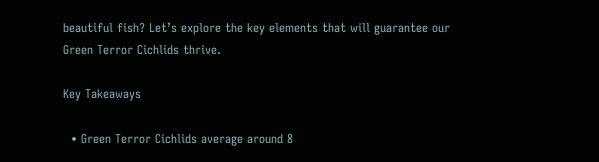beautiful fish? Let’s explore the key elements that will guarantee our Green Terror Cichlids thrive.

Key Takeaways

  • Green Terror Cichlids average around 8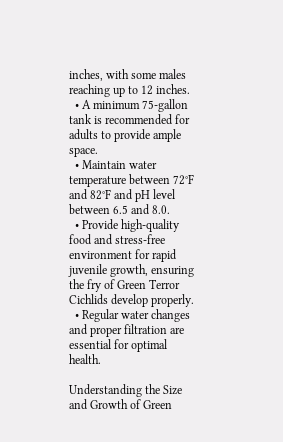inches, with some males reaching up to 12 inches.
  • A minimum 75-gallon tank is recommended for adults to provide ample space.
  • Maintain water temperature between 72°F and 82°F and pH level between 6.5 and 8.0.
  • Provide high-quality food and stress-free environment for rapid juvenile growth, ensuring the fry of Green Terror Cichlids develop properly.
  • Regular water changes and proper filtration are essential for optimal health.

Understanding the Size and Growth of Green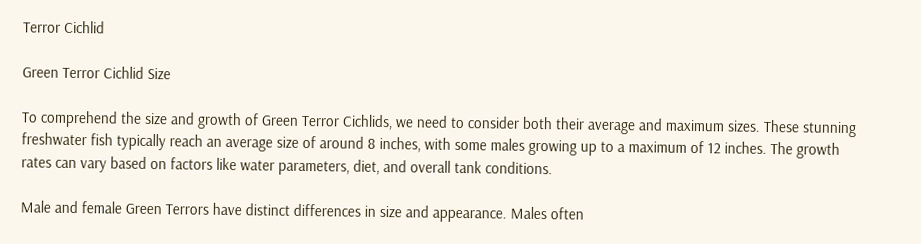Terror Cichlid

Green Terror Cichlid Size

To comprehend the size and growth of Green Terror Cichlids, we need to consider both their average and maximum sizes. These stunning freshwater fish typically reach an average size of around 8 inches, with some males growing up to a maximum of 12 inches. The growth rates can vary based on factors like water parameters, diet, and overall tank conditions.

Male and female Green Terrors have distinct differences in size and appearance. Males often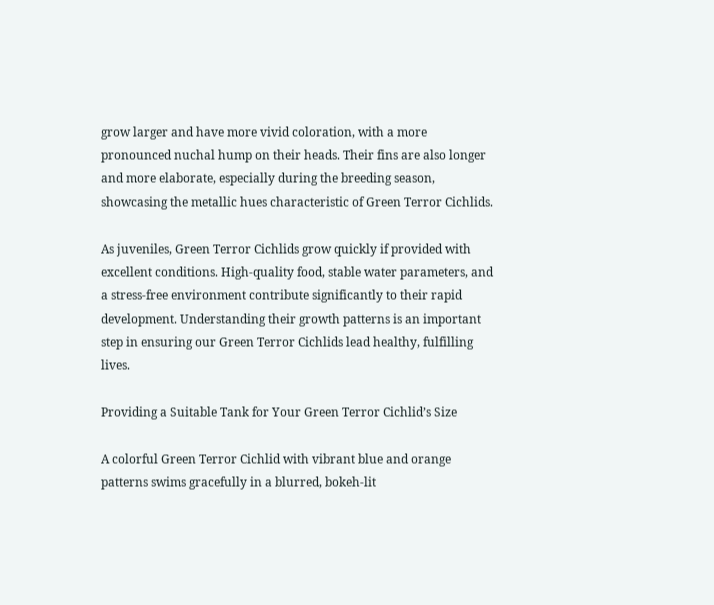grow larger and have more vivid coloration, with a more pronounced nuchal hump on their heads. Their fins are also longer and more elaborate, especially during the breeding season, showcasing the metallic hues characteristic of Green Terror Cichlids.

As juveniles, Green Terror Cichlids grow quickly if provided with excellent conditions. High-quality food, stable water parameters, and a stress-free environment contribute significantly to their rapid development. Understanding their growth patterns is an important step in ensuring our Green Terror Cichlids lead healthy, fulfilling lives.

Providing a Suitable Tank for Your Green Terror Cichlid’s Size

A colorful Green Terror Cichlid with vibrant blue and orange patterns swims gracefully in a blurred, bokeh-lit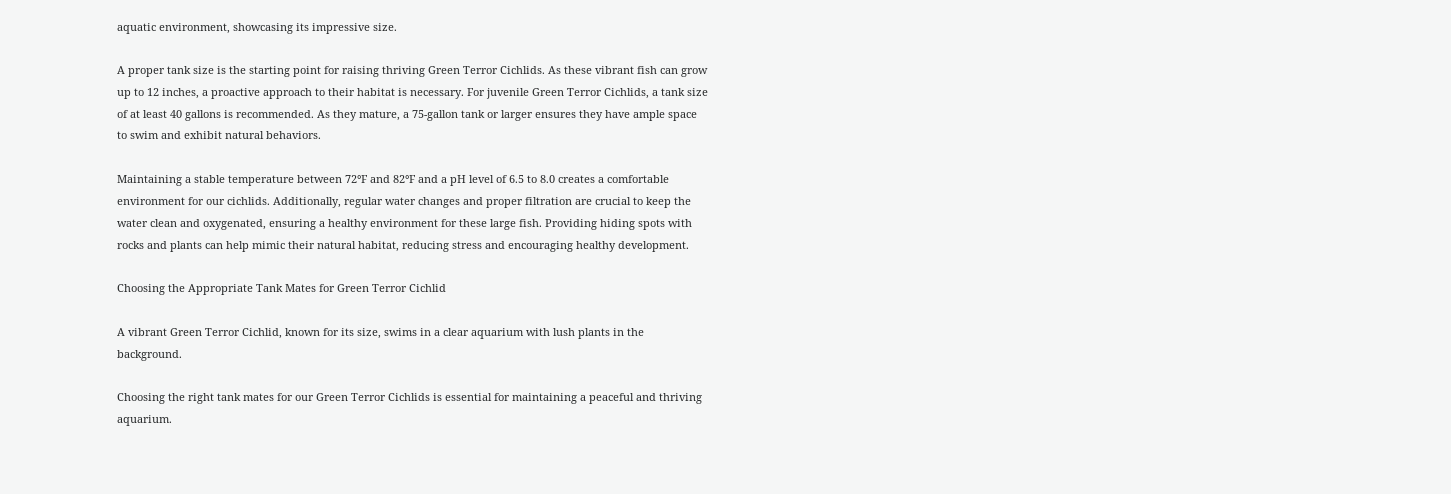aquatic environment, showcasing its impressive size.

A proper tank size is the starting point for raising thriving Green Terror Cichlids. As these vibrant fish can grow up to 12 inches, a proactive approach to their habitat is necessary. For juvenile Green Terror Cichlids, a tank size of at least 40 gallons is recommended. As they mature, a 75-gallon tank or larger ensures they have ample space to swim and exhibit natural behaviors.

Maintaining a stable temperature between 72°F and 82°F and a pH level of 6.5 to 8.0 creates a comfortable environment for our cichlids. Additionally, regular water changes and proper filtration are crucial to keep the water clean and oxygenated, ensuring a healthy environment for these large fish. Providing hiding spots with rocks and plants can help mimic their natural habitat, reducing stress and encouraging healthy development.

Choosing the Appropriate Tank Mates for Green Terror Cichlid

A vibrant Green Terror Cichlid, known for its size, swims in a clear aquarium with lush plants in the background.

Choosing the right tank mates for our Green Terror Cichlids is essential for maintaining a peaceful and thriving aquarium.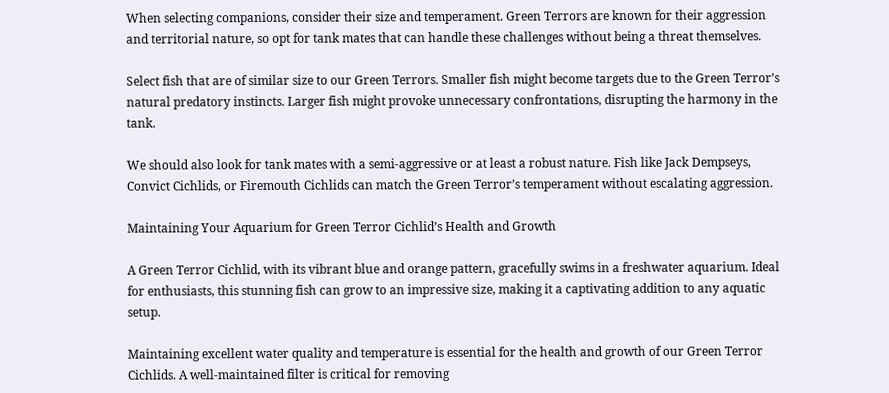When selecting companions, consider their size and temperament. Green Terrors are known for their aggression and territorial nature, so opt for tank mates that can handle these challenges without being a threat themselves.

Select fish that are of similar size to our Green Terrors. Smaller fish might become targets due to the Green Terror’s natural predatory instincts. Larger fish might provoke unnecessary confrontations, disrupting the harmony in the tank.

We should also look for tank mates with a semi-aggressive or at least a robust nature. Fish like Jack Dempseys, Convict Cichlids, or Firemouth Cichlids can match the Green Terror’s temperament without escalating aggression.

Maintaining Your Aquarium for Green Terror Cichlid’s Health and Growth

A Green Terror Cichlid, with its vibrant blue and orange pattern, gracefully swims in a freshwater aquarium. Ideal for enthusiasts, this stunning fish can grow to an impressive size, making it a captivating addition to any aquatic setup.

Maintaining excellent water quality and temperature is essential for the health and growth of our Green Terror Cichlids. A well-maintained filter is critical for removing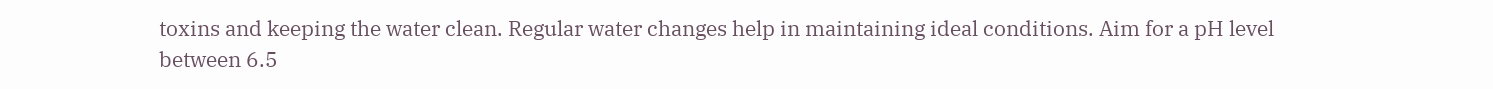toxins and keeping the water clean. Regular water changes help in maintaining ideal conditions. Aim for a pH level between 6.5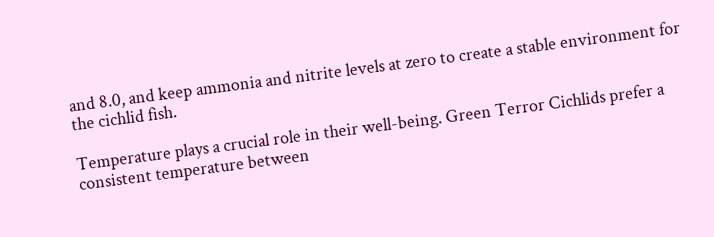and 8.0, and keep ammonia and nitrite levels at zero to create a stable environment for the cichlid fish.

Temperature plays a crucial role in their well-being. Green Terror Cichlids prefer a consistent temperature between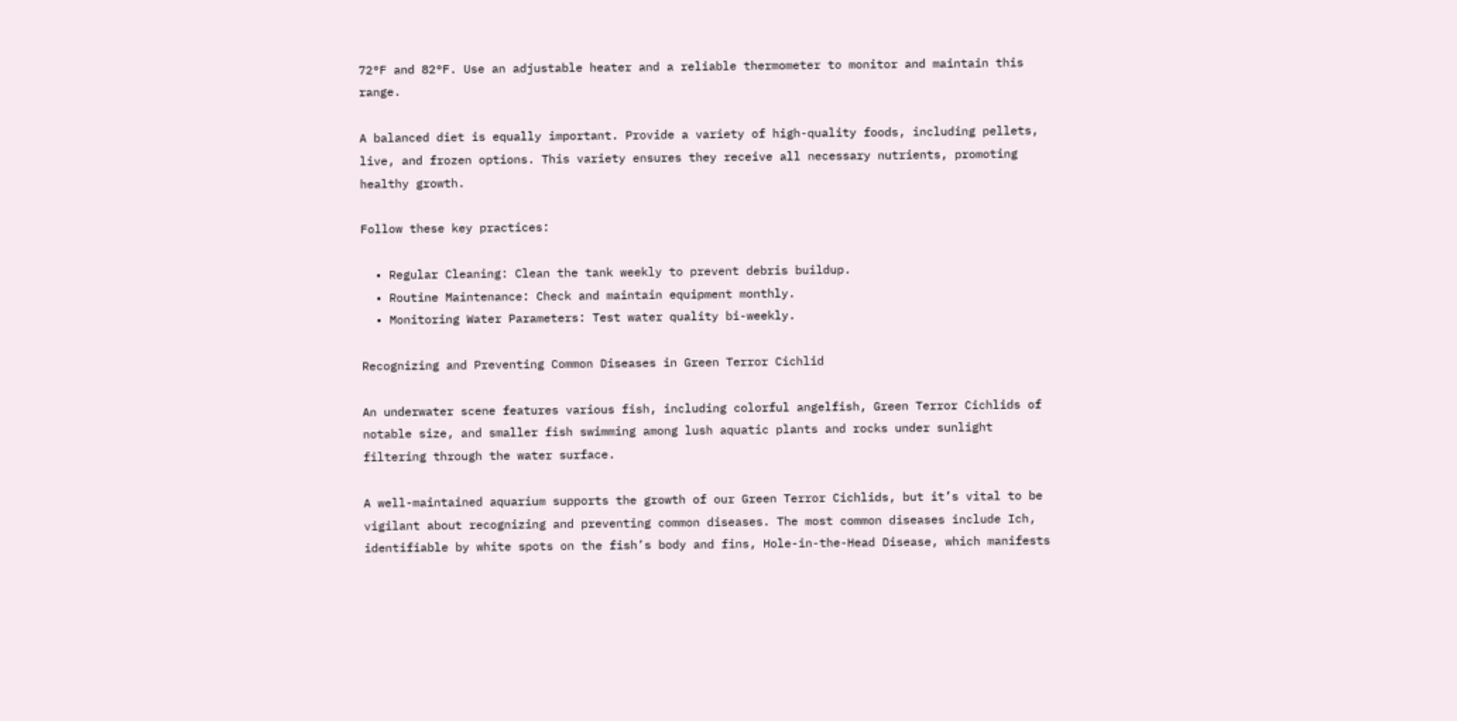72°F and 82°F. Use an adjustable heater and a reliable thermometer to monitor and maintain this range.

A balanced diet is equally important. Provide a variety of high-quality foods, including pellets, live, and frozen options. This variety ensures they receive all necessary nutrients, promoting healthy growth.

Follow these key practices:

  • Regular Cleaning: Clean the tank weekly to prevent debris buildup.
  • Routine Maintenance: Check and maintain equipment monthly.
  • Monitoring Water Parameters: Test water quality bi-weekly.

Recognizing and Preventing Common Diseases in Green Terror Cichlid

An underwater scene features various fish, including colorful angelfish, Green Terror Cichlids of notable size, and smaller fish swimming among lush aquatic plants and rocks under sunlight filtering through the water surface.

A well-maintained aquarium supports the growth of our Green Terror Cichlids, but it’s vital to be vigilant about recognizing and preventing common diseases. The most common diseases include Ich, identifiable by white spots on the fish’s body and fins, Hole-in-the-Head Disease, which manifests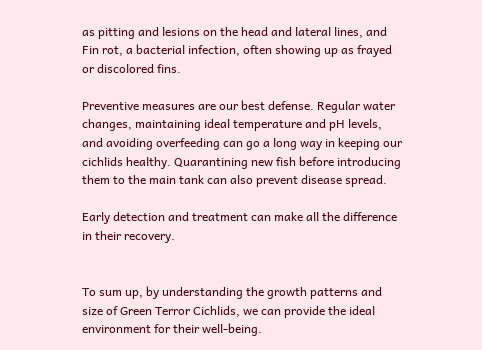as pitting and lesions on the head and lateral lines, and Fin rot, a bacterial infection, often showing up as frayed or discolored fins.

Preventive measures are our best defense. Regular water changes, maintaining ideal temperature and pH levels, and avoiding overfeeding can go a long way in keeping our cichlids healthy. Quarantining new fish before introducing them to the main tank can also prevent disease spread.

Early detection and treatment can make all the difference in their recovery.


To sum up, by understanding the growth patterns and size of Green Terror Cichlids, we can provide the ideal environment for their well-being.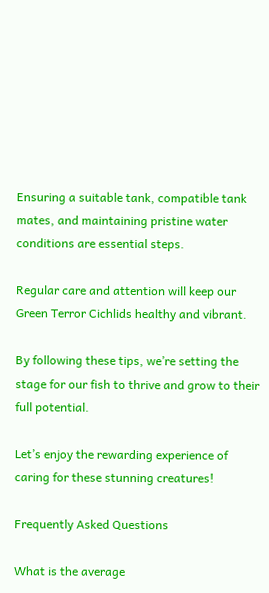Ensuring a suitable tank, compatible tank mates, and maintaining pristine water conditions are essential steps.

Regular care and attention will keep our Green Terror Cichlids healthy and vibrant.

By following these tips, we’re setting the stage for our fish to thrive and grow to their full potential.

Let’s enjoy the rewarding experience of caring for these stunning creatures!

Frequently Asked Questions

What is the average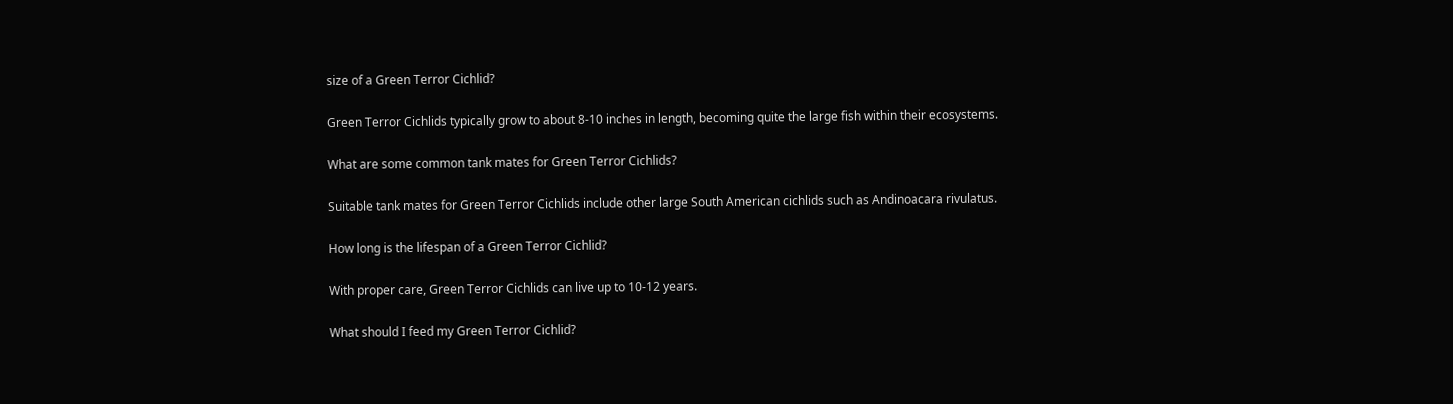size of a Green Terror Cichlid?

Green Terror Cichlids typically grow to about 8-10 inches in length, becoming quite the large fish within their ecosystems.

What are some common tank mates for Green Terror Cichlids?

Suitable tank mates for Green Terror Cichlids include other large South American cichlids such as Andinoacara rivulatus.

How long is the lifespan of a Green Terror Cichlid?

With proper care, Green Terror Cichlids can live up to 10-12 years.

What should I feed my Green Terror Cichlid?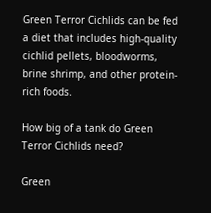Green Terror Cichlids can be fed a diet that includes high-quality cichlid pellets, bloodworms, brine shrimp, and other protein-rich foods.

How big of a tank do Green Terror Cichlids need?

Green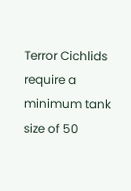Terror Cichlids require a minimum tank size of 50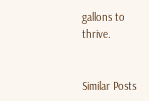gallons to thrive.


Similar Posts